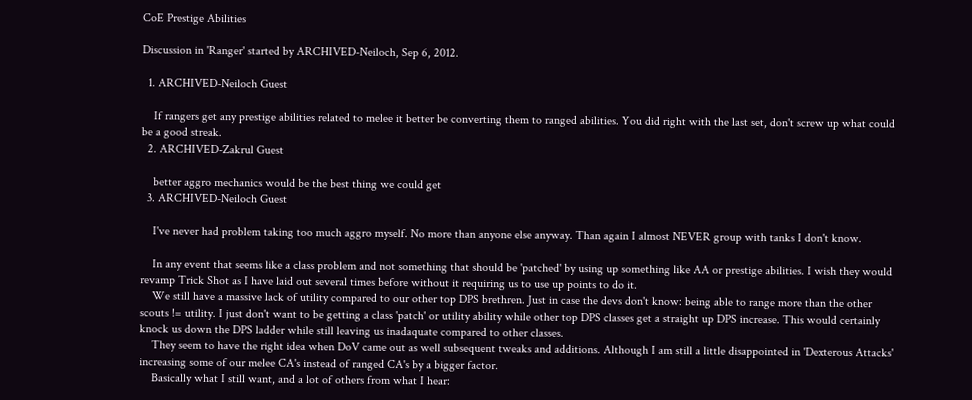CoE Prestige Abilities

Discussion in 'Ranger' started by ARCHIVED-Neiloch, Sep 6, 2012.

  1. ARCHIVED-Neiloch Guest

    If rangers get any prestige abilities related to melee it better be converting them to ranged abilities. You did right with the last set, don't screw up what could be a good streak.
  2. ARCHIVED-Zakrul Guest

    better aggro mechanics would be the best thing we could get
  3. ARCHIVED-Neiloch Guest

    I've never had problem taking too much aggro myself. No more than anyone else anyway. Than again I almost NEVER group with tanks I don't know.

    In any event that seems like a class problem and not something that should be 'patched' by using up something like AA or prestige abilities. I wish they would revamp Trick Shot as I have laid out several times before without it requiring us to use up points to do it.
    We still have a massive lack of utility compared to our other top DPS brethren. Just in case the devs don't know: being able to range more than the other scouts != utility. I just don't want to be getting a class 'patch' or utility ability while other top DPS classes get a straight up DPS increase. This would certainly knock us down the DPS ladder while still leaving us inadaquate compared to other classes.
    They seem to have the right idea when DoV came out as well subsequent tweaks and additions. Although I am still a little disappointed in 'Dexterous Attacks' increasing some of our melee CA's instead of ranged CA's by a bigger factor.
    Basically what I still want, and a lot of others from what I hear: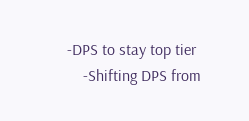-DPS to stay top tier
    -Shifting DPS from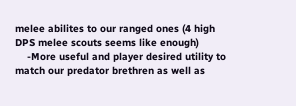melee abilites to our ranged ones (4 high DPS melee scouts seems like enough)
    -More useful and player desired utility to match our predator brethren as well as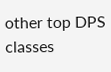other top DPS classes